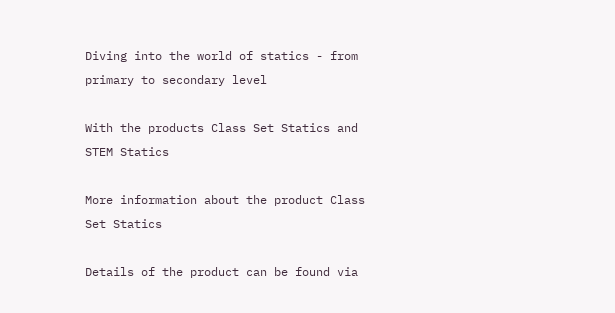Diving into the world of statics - from primary to secondary level

With the products Class Set Statics and STEM Statics

More information about the product Class Set Statics

Details of the product can be found via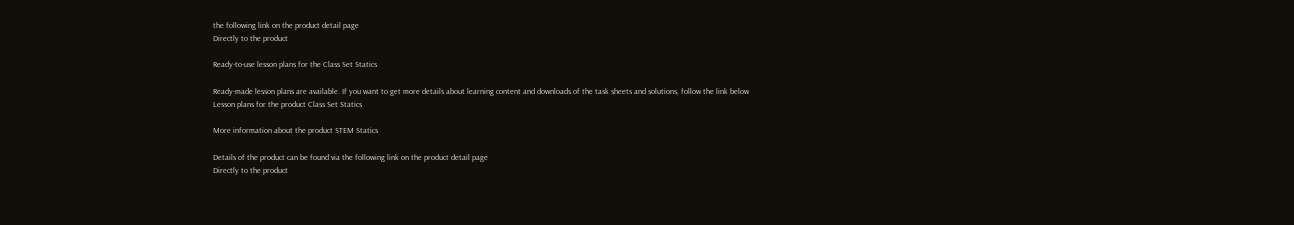the following link on the product detail page
Directly to the product

Ready-to-use lesson plans for the Class Set Statics

Ready-made lesson plans are available. If you want to get more details about learning content and downloads of the task sheets and solutions, follow the link below
Lesson plans for the product Class Set Statics

More information about the product STEM Statics

Details of the product can be found via the following link on the product detail page
Directly to the product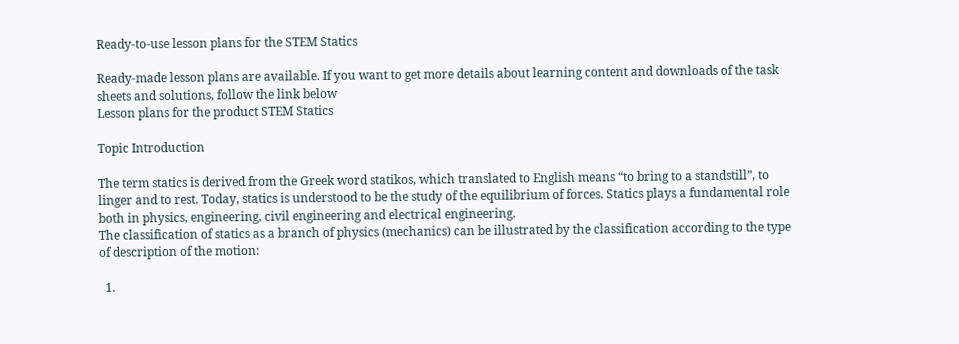Ready-to-use lesson plans for the STEM Statics

Ready-made lesson plans are available. If you want to get more details about learning content and downloads of the task sheets and solutions, follow the link below
Lesson plans for the product STEM Statics

Topic Introduction

The term statics is derived from the Greek word statikos, which translated to English means “to bring to a standstill”, to linger and to rest. Today, statics is understood to be the study of the equilibrium of forces. Statics plays a fundamental role both in physics, engineering, civil engineering and electrical engineering.
The classification of statics as a branch of physics (mechanics) can be illustrated by the classification according to the type of description of the motion:

  1.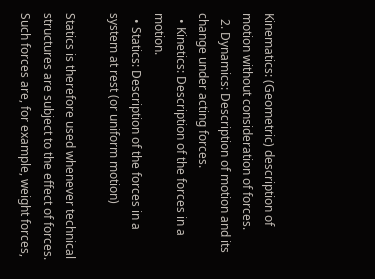Kinematics: (Geometric) description of motion without consideration of forces.
  2. Dynamics: Description of motion and its change under acting forces.
  • Kinetics: Description of the forces in a motion.
  • Statics: Description of the forces in a system at rest (or uniform motion)

Statics is therefore used whenever technical structures are subject to the effect of forces. Such forces are, for example, weight forces,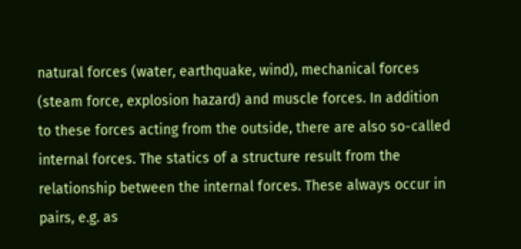natural forces (water, earthquake, wind), mechanical forces (steam force, explosion hazard) and muscle forces. In addition to these forces acting from the outside, there are also so-called internal forces. The statics of a structure result from the relationship between the internal forces. These always occur in pairs, e.g. as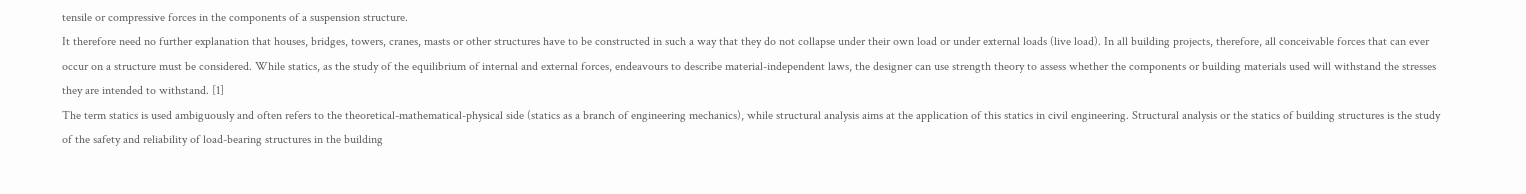tensile or compressive forces in the components of a suspension structure.
It therefore need no further explanation that houses, bridges, towers, cranes, masts or other structures have to be constructed in such a way that they do not collapse under their own load or under external loads (live load). In all building projects, therefore, all conceivable forces that can ever occur on a structure must be considered. While statics, as the study of the equilibrium of internal and external forces, endeavours to describe material-independent laws, the designer can use strength theory to assess whether the components or building materials used will withstand the stresses they are intended to withstand. [1]
The term statics is used ambiguously and often refers to the theoretical-mathematical-physical side (statics as a branch of engineering mechanics), while structural analysis aims at the application of this statics in civil engineering. Structural analysis or the statics of building structures is the study of the safety and reliability of load-bearing structures in the building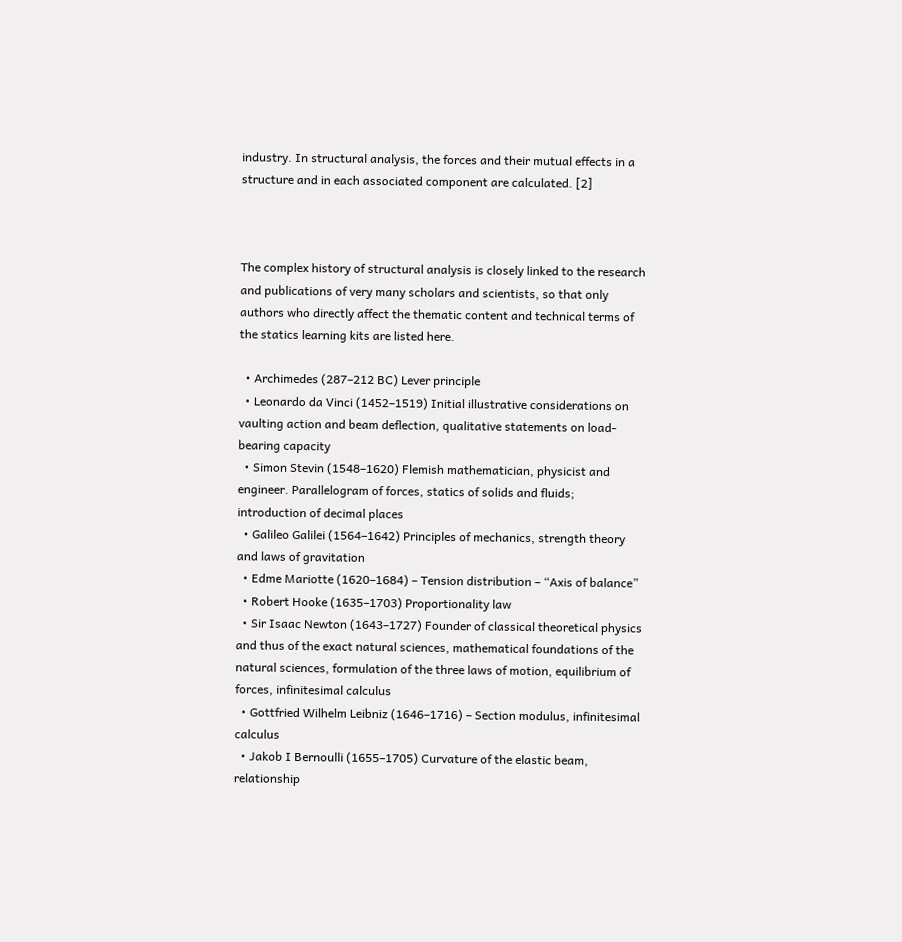industry. In structural analysis, the forces and their mutual effects in a structure and in each associated component are calculated. [2]



The complex history of structural analysis is closely linked to the research and publications of very many scholars and scientists, so that only authors who directly affect the thematic content and technical terms of the statics learning kits are listed here.

  • Archimedes (287–212 BC) Lever principle
  • Leonardo da Vinci (1452–1519) Initial illustrative considerations on vaulting action and beam deflection, qualitative statements on load-bearing capacity
  • Simon Stevin (1548–1620) Flemish mathematician, physicist and engineer. Parallelogram of forces, statics of solids and fluids; introduction of decimal places
  • Galileo Galilei (1564–1642) Principles of mechanics, strength theory and laws of gravitation
  • Edme Mariotte (1620–1684) – Tension distribution – “Axis of balance”
  • Robert Hooke (1635–1703) Proportionality law
  • Sir Isaac Newton (1643–1727) Founder of classical theoretical physics and thus of the exact natural sciences, mathematical foundations of the natural sciences, formulation of the three laws of motion, equilibrium of forces, infinitesimal calculus
  • Gottfried Wilhelm Leibniz (1646–1716) – Section modulus, infinitesimal calculus
  • Jakob I Bernoulli (1655–1705) Curvature of the elastic beam, relationship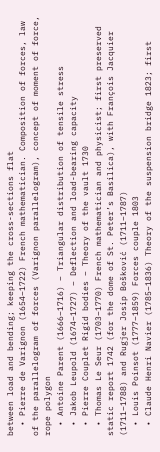between load and bending; keeping the cross-sections flat
  • Pierre de Varignon (1654–1722) French mathematician. Composition of forces, law of the parallelogram of forces (Varignon parallelogram), concept of moment of force, rope polygon
  • Antoine Parent (1666–1716) – Triangular distribution of tensile stress
  • Jakob Leupold (1674–1727) – Deflection and load-bearing capacity
  • Pierre Couplet Rigid bodies – Theory of the vault 1730
  • Thomas Le Seur (1703–1770) French mathematician and physicist; first preserved static report 1742 (for the dome of St. Peter’s Basilica), with François Jacquier (1711–1788) and Rugjer Josip Bošković (1711–1787)
  • Louis Poinsot (1777–1859) Forces couple 1803
  • Claude Henri Navier (1785–1836) Theory of the suspension bridge 1823; first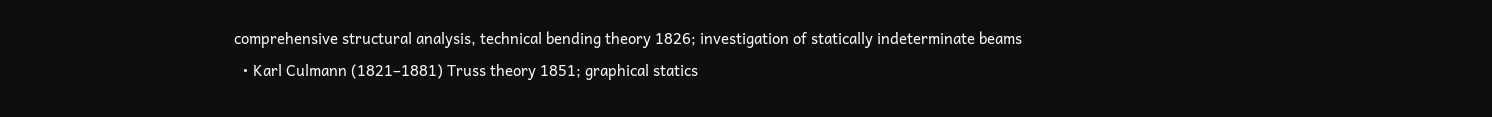comprehensive structural analysis, technical bending theory 1826; investigation of statically indeterminate beams
  • Karl Culmann (1821–1881) Truss theory 1851; graphical statics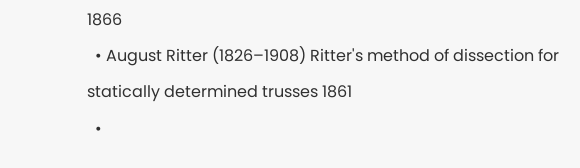1866
  • August Ritter (1826–1908) Ritter's method of dissection for statically determined trusses 1861
  •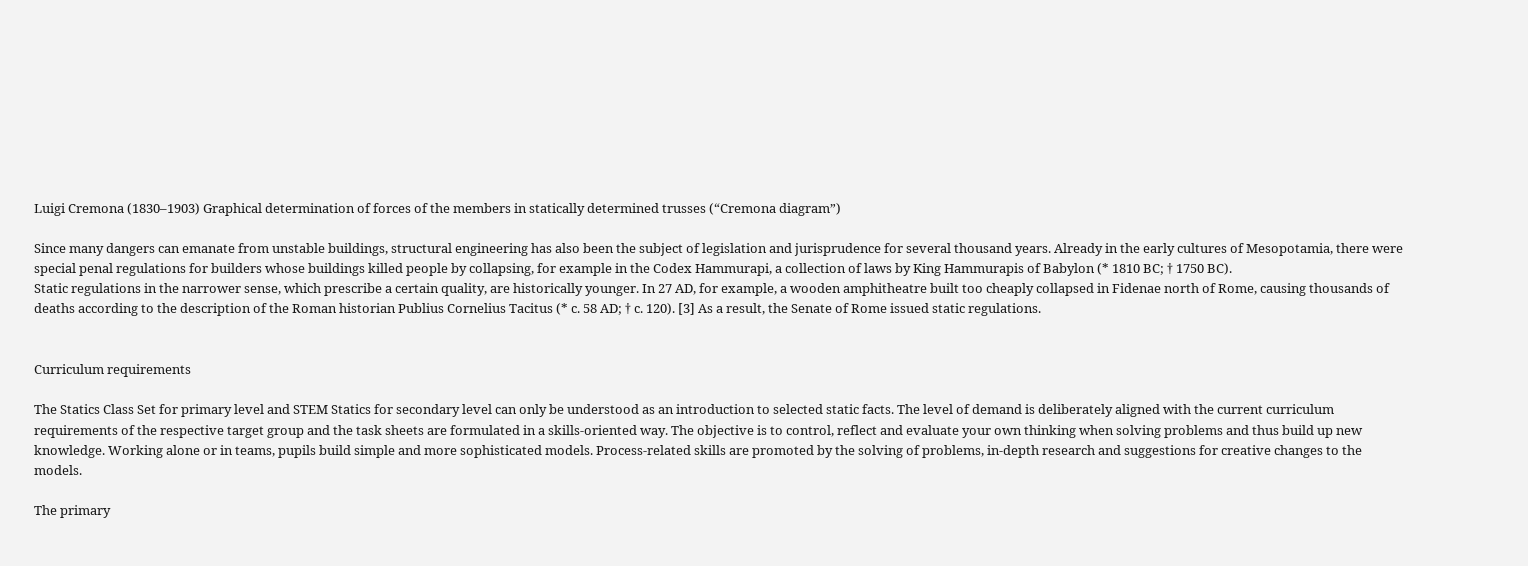Luigi Cremona (1830–1903) Graphical determination of forces of the members in statically determined trusses (“Cremona diagram”)

Since many dangers can emanate from unstable buildings, structural engineering has also been the subject of legislation and jurisprudence for several thousand years. Already in the early cultures of Mesopotamia, there were special penal regulations for builders whose buildings killed people by collapsing, for example in the Codex Hammurapi, a collection of laws by King Hammurapis of Babylon (* 1810 BC; † 1750 BC).
Static regulations in the narrower sense, which prescribe a certain quality, are historically younger. In 27 AD, for example, a wooden amphitheatre built too cheaply collapsed in Fidenae north of Rome, causing thousands of deaths according to the description of the Roman historian Publius Cornelius Tacitus (* c. 58 AD; † c. 120). [3] As a result, the Senate of Rome issued static regulations.


Curriculum requirements

The Statics Class Set for primary level and STEM Statics for secondary level can only be understood as an introduction to selected static facts. The level of demand is deliberately aligned with the current curriculum requirements of the respective target group and the task sheets are formulated in a skills-oriented way. The objective is to control, reflect and evaluate your own thinking when solving problems and thus build up new knowledge. Working alone or in teams, pupils build simple and more sophisticated models. Process-related skills are promoted by the solving of problems, in-depth research and suggestions for creative changes to the models.

The primary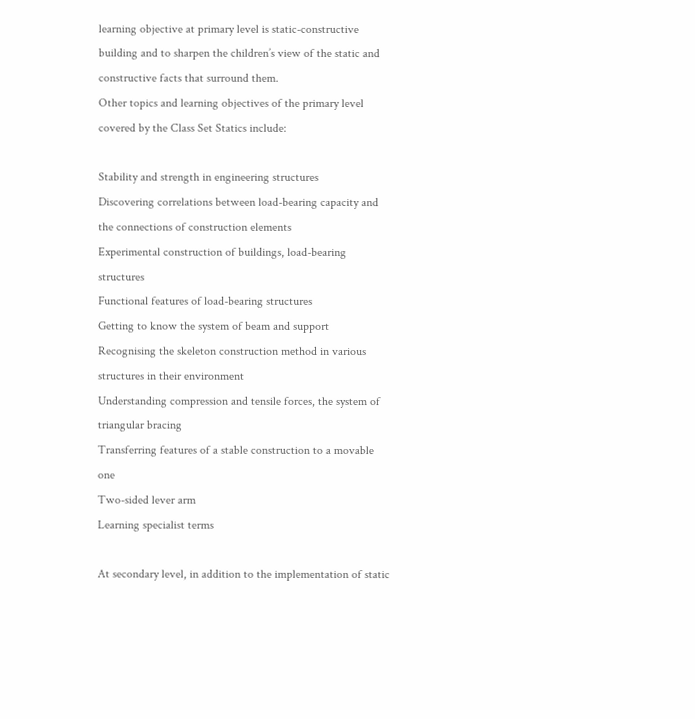learning objective at primary level is static-constructive building and to sharpen the children’s view of the static and constructive facts that surround them.
Other topics and learning objectives of the primary level covered by the Class Set Statics include:

Stability and strength in engineering structures
Discovering correlations between load-bearing capacity and the connections of construction elements
Experimental construction of buildings, load-bearing structures
Functional features of load-bearing structures
Getting to know the system of beam and support
Recognising the skeleton construction method in various structures in their environment
Understanding compression and tensile forces, the system of triangular bracing
Transferring features of a stable construction to a movable one
Two-sided lever arm
Learning specialist terms

At secondary level, in addition to the implementation of static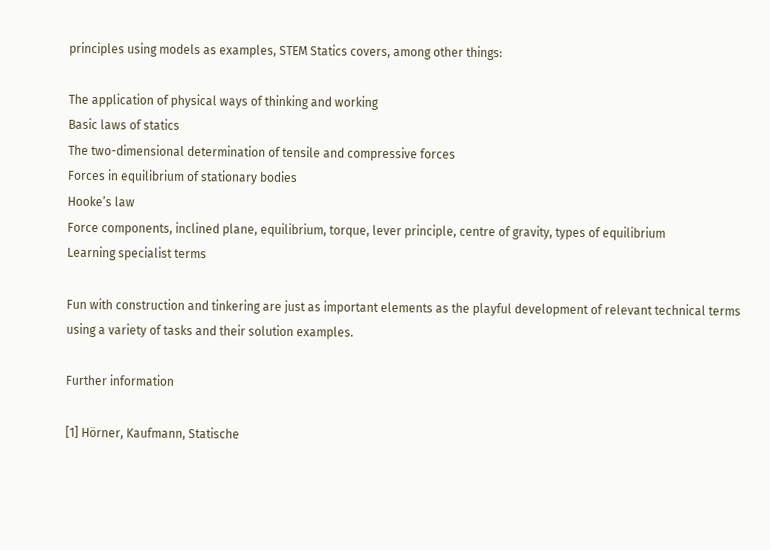principles using models as examples, STEM Statics covers, among other things:

The application of physical ways of thinking and working
Basic laws of statics
The two-dimensional determination of tensile and compressive forces
Forces in equilibrium of stationary bodies
Hooke’s law
Force components, inclined plane, equilibrium, torque, lever principle, centre of gravity, types of equilibrium
Learning specialist terms

Fun with construction and tinkering are just as important elements as the playful development of relevant technical terms using a variety of tasks and their solution examples.

Further information

[1] Hörner, Kaufmann, Statische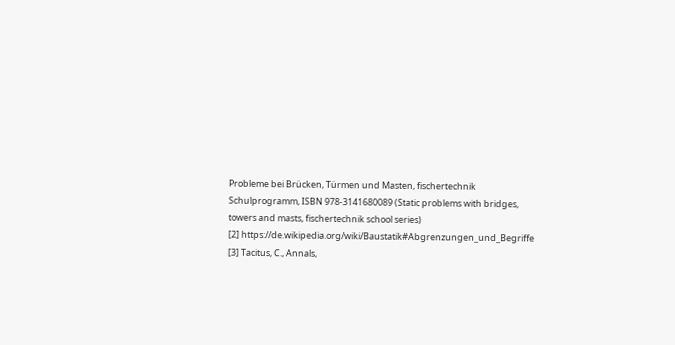Probleme bei Brücken, Türmen und Masten, fischertechnik Schulprogramm, ISBN 978-3141680089 (Static problems with bridges, towers and masts, fischertechnik school series)
[2] https://de.wikipedia.org/wiki/Baustatik#Abgrenzungen_und_Begriffe
[3] Tacitus, C., Annals,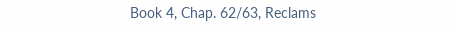Book 4, Chap. 62/63, Reclams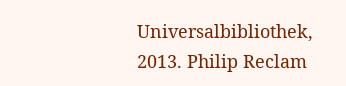Universalbibliothek, 2013. Philip Reclam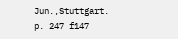Jun.,Stuttgart. p. 247 f147